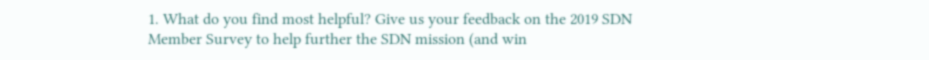1. What do you find most helpful? Give us your feedback on the 2019 SDN Member Survey to help further the SDN mission (and win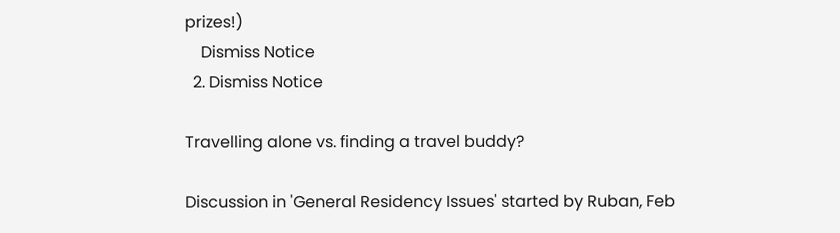prizes!)
    Dismiss Notice
  2. Dismiss Notice

Travelling alone vs. finding a travel buddy?

Discussion in 'General Residency Issues' started by Ruban, Feb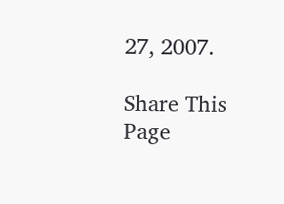27, 2007.

Share This Page